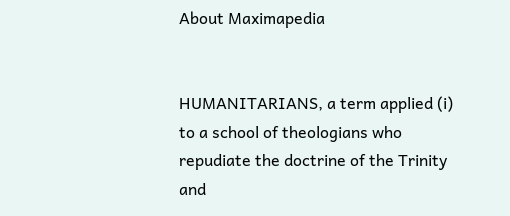About Maximapedia


HUMANITARIANS, a term applied (i) to a school of theologians who repudiate the doctrine of the Trinity and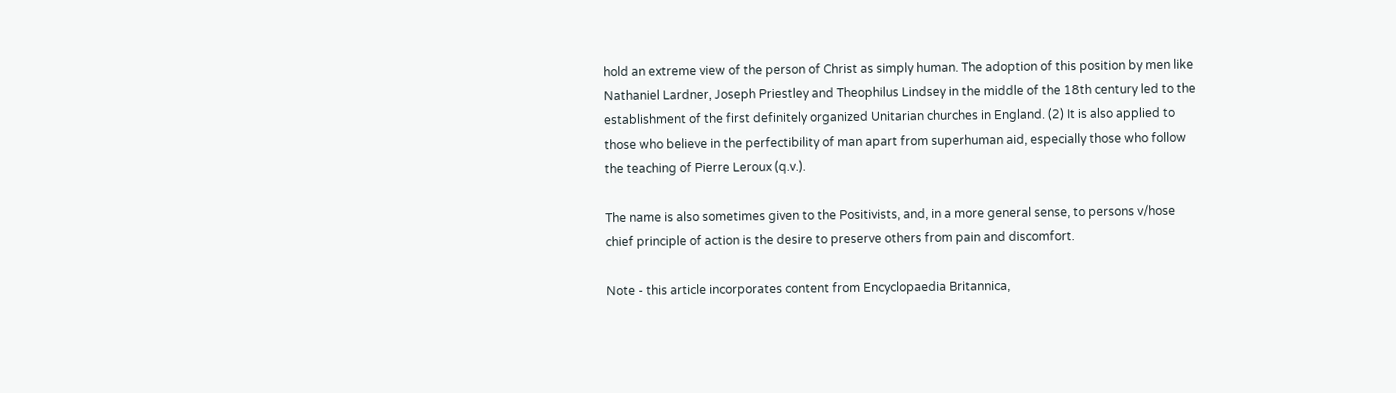hold an extreme view of the person of Christ as simply human. The adoption of this position by men like Nathaniel Lardner, Joseph Priestley and Theophilus Lindsey in the middle of the 18th century led to the establishment of the first definitely organized Unitarian churches in England. (2) It is also applied to those who believe in the perfectibility of man apart from superhuman aid, especially those who follow the teaching of Pierre Leroux (q.v.).

The name is also sometimes given to the Positivists, and, in a more general sense, to persons v/hose chief principle of action is the desire to preserve others from pain and discomfort.

Note - this article incorporates content from Encyclopaedia Britannica,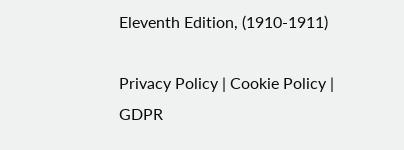Eleventh Edition, (1910-1911)

Privacy Policy | Cookie Policy | GDPR